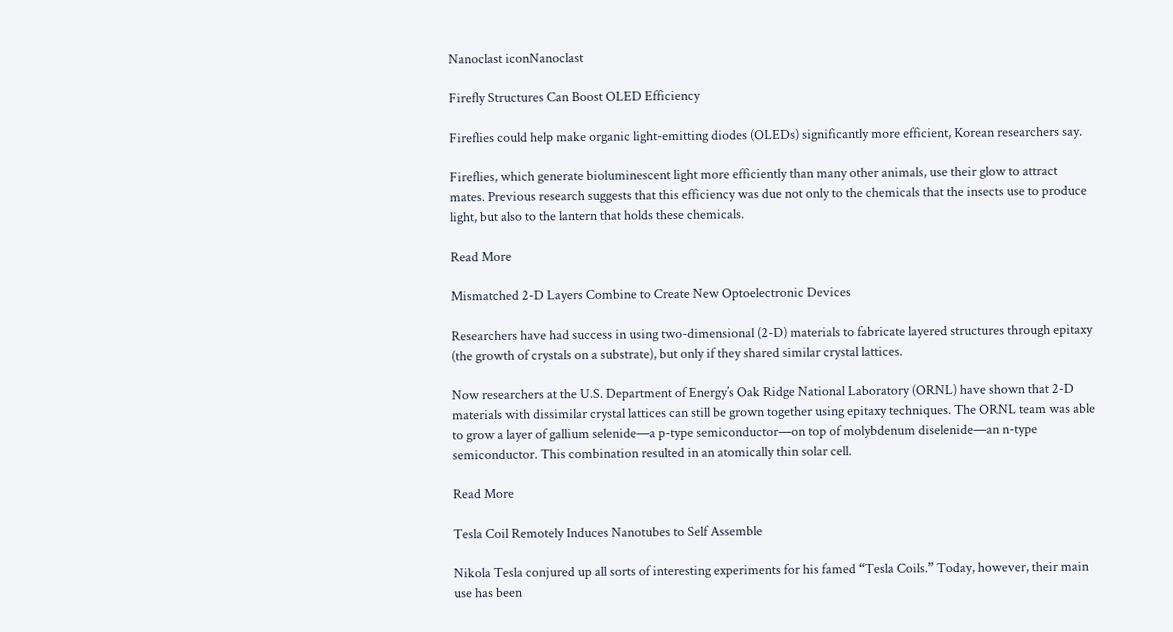Nanoclast iconNanoclast

Firefly Structures Can Boost OLED Efficiency

Fireflies could help make organic light-emitting diodes (OLEDs) significantly more efficient, Korean researchers say.

Fireflies, which generate bioluminescent light more efficiently than many other animals, use their glow to attract mates. Previous research suggests that this efficiency was due not only to the chemicals that the insects use to produce light, but also to the lantern that holds these chemicals.

Read More

Mismatched 2-D Layers Combine to Create New Optoelectronic Devices

Researchers have had success in using two-dimensional (2-D) materials to fabricate layered structures through epitaxy (the growth of crystals on a substrate), but only if they shared similar crystal lattices.

Now researchers at the U.S. Department of Energy’s Oak Ridge National Laboratory (ORNL) have shown that 2-D materials with dissimilar crystal lattices can still be grown together using epitaxy techniques. The ORNL team was able to grow a layer of gallium selenide—a p-type semiconductor—on top of molybdenum diselenide—an n-type semiconductor. This combination resulted in an atomically thin solar cell.

Read More

Tesla Coil Remotely Induces Nanotubes to Self Assemble

Nikola Tesla conjured up all sorts of interesting experiments for his famed “Tesla Coils.” Today, however, their main use has been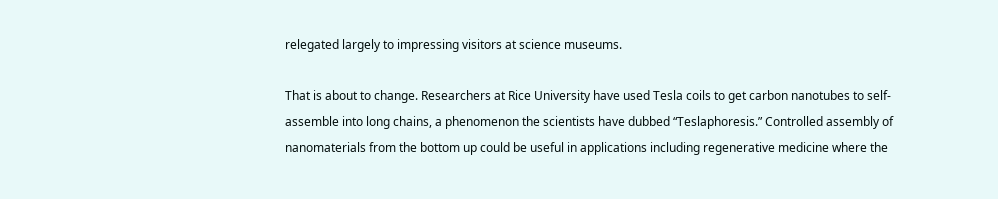relegated largely to impressing visitors at science museums.

That is about to change. Researchers at Rice University have used Tesla coils to get carbon nanotubes to self-assemble into long chains, a phenomenon the scientists have dubbed “Teslaphoresis.” Controlled assembly of nanomaterials from the bottom up could be useful in applications including regenerative medicine where the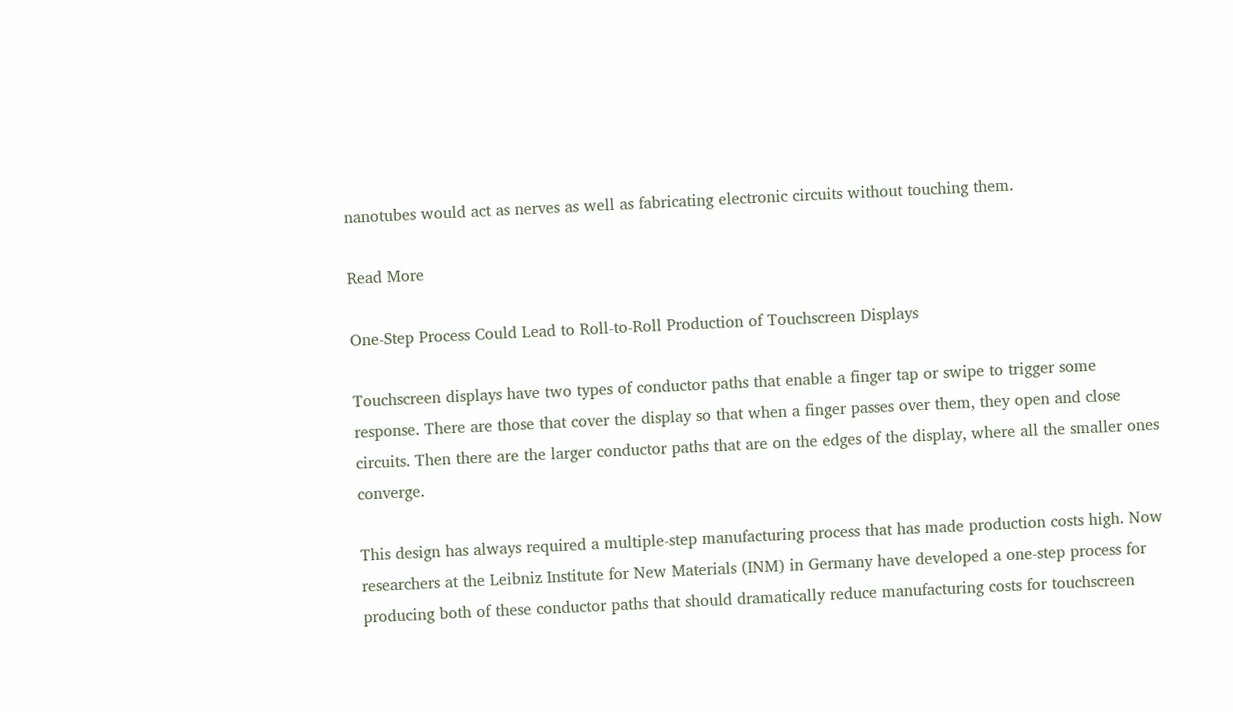nanotubes would act as nerves as well as fabricating electronic circuits without touching them.

Read More

One-Step Process Could Lead to Roll-to-Roll Production of Touchscreen Displays

Touchscreen displays have two types of conductor paths that enable a finger tap or swipe to trigger some response. There are those that cover the display so that when a finger passes over them, they open and close circuits. Then there are the larger conductor paths that are on the edges of the display, where all the smaller ones converge.

This design has always required a multiple-step manufacturing process that has made production costs high. Now researchers at the Leibniz Institute for New Materials (INM) in Germany have developed a one-step process for producing both of these conductor paths that should dramatically reduce manufacturing costs for touchscreen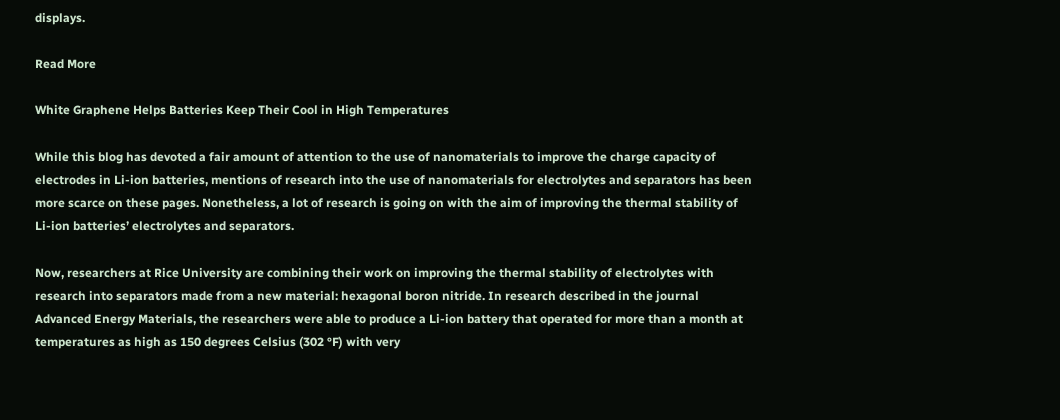displays.

Read More

White Graphene Helps Batteries Keep Their Cool in High Temperatures

While this blog has devoted a fair amount of attention to the use of nanomaterials to improve the charge capacity of electrodes in Li-ion batteries, mentions of research into the use of nanomaterials for electrolytes and separators has been more scarce on these pages. Nonetheless, a lot of research is going on with the aim of improving the thermal stability of Li-ion batteries’ electrolytes and separators.

Now, researchers at Rice University are combining their work on improving the thermal stability of electrolytes with research into separators made from a new material: hexagonal boron nitride. In research described in the journal Advanced Energy Materials, the researchers were able to produce a Li-ion battery that operated for more than a month at temperatures as high as 150 degrees Celsius (302 °F) with very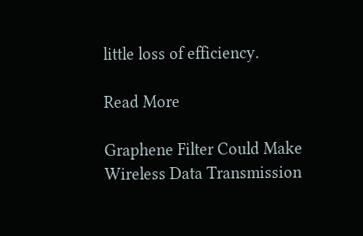little loss of efficiency.

Read More

Graphene Filter Could Make Wireless Data Transmission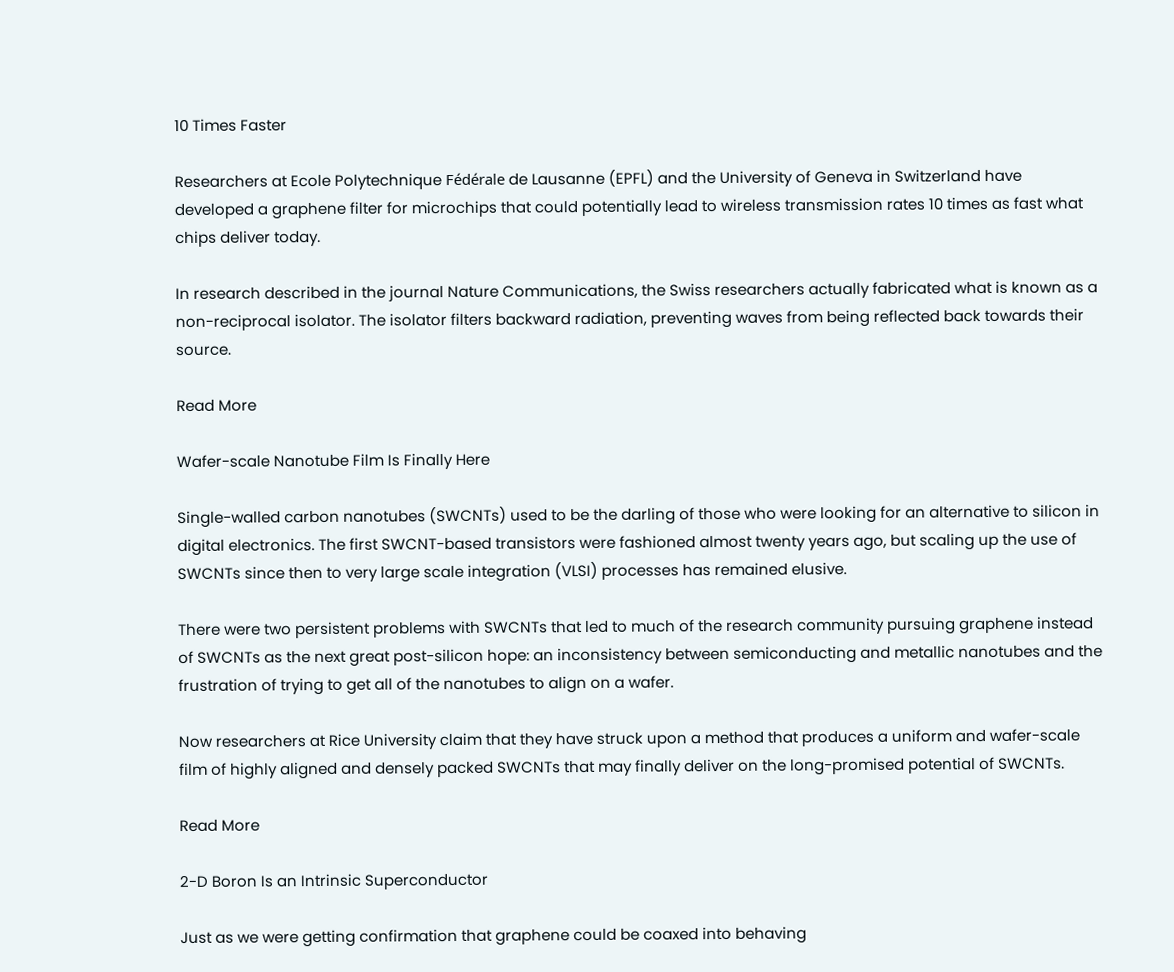10 Times Faster

Researchers at Ecole Polytechnique Fédérale de Lausanne (EPFL) and the University of Geneva in Switzerland have developed a graphene filter for microchips that could potentially lead to wireless transmission rates 10 times as fast what chips deliver today.

In research described in the journal Nature Communications, the Swiss researchers actually fabricated what is known as a non-reciprocal isolator. The isolator filters backward radiation, preventing waves from being reflected back towards their source.

Read More

Wafer-scale Nanotube Film Is Finally Here

Single-walled carbon nanotubes (SWCNTs) used to be the darling of those who were looking for an alternative to silicon in digital electronics. The first SWCNT-based transistors were fashioned almost twenty years ago, but scaling up the use of SWCNTs since then to very large scale integration (VLSI) processes has remained elusive.

There were two persistent problems with SWCNTs that led to much of the research community pursuing graphene instead of SWCNTs as the next great post-silicon hope: an inconsistency between semiconducting and metallic nanotubes and the frustration of trying to get all of the nanotubes to align on a wafer.

Now researchers at Rice University claim that they have struck upon a method that produces a uniform and wafer-scale film of highly aligned and densely packed SWCNTs that may finally deliver on the long-promised potential of SWCNTs.

Read More

2-D Boron Is an Intrinsic Superconductor

Just as we were getting confirmation that graphene could be coaxed into behaving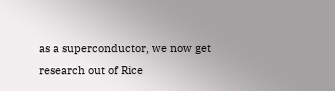as a superconductor, we now get research out of Rice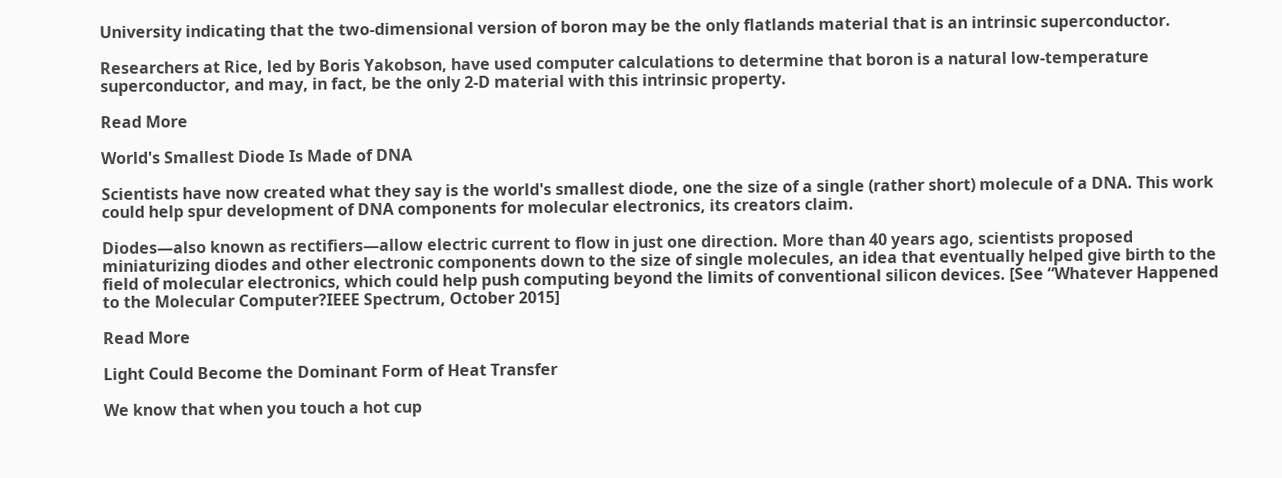University indicating that the two-dimensional version of boron may be the only flatlands material that is an intrinsic superconductor.

Researchers at Rice, led by Boris Yakobson, have used computer calculations to determine that boron is a natural low-temperature superconductor, and may, in fact, be the only 2-D material with this intrinsic property.

Read More

World's Smallest Diode Is Made of DNA

Scientists have now created what they say is the world's smallest diode, one the size of a single (rather short) molecule of a DNA. This work could help spur development of DNA components for molecular electronics, its creators claim.

Diodes—also known as rectifiers—allow electric current to flow in just one direction. More than 40 years ago, scientists proposed miniaturizing diodes and other electronic components down to the size of single molecules, an idea that eventually helped give birth to the field of molecular electronics, which could help push computing beyond the limits of conventional silicon devices. [See “Whatever Happened to the Molecular Computer?IEEE Spectrum, October 2015]

Read More

Light Could Become the Dominant Form of Heat Transfer

We know that when you touch a hot cup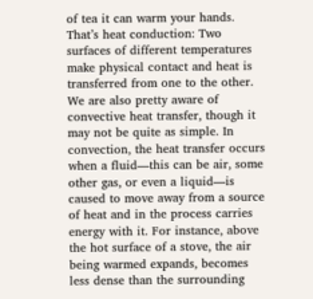of tea it can warm your hands. That’s heat conduction: Two surfaces of different temperatures make physical contact and heat is transferred from one to the other. We are also pretty aware of convective heat transfer, though it may not be quite as simple. In convection, the heat transfer occurs when a fluid—this can be air, some other gas, or even a liquid—is caused to move away from a source of heat and in the process carries energy with it. For instance, above the hot surface of a stove, the air being warmed expands, becomes less dense than the surrounding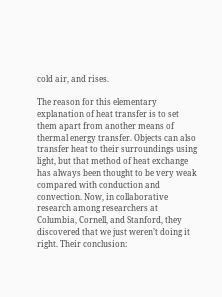cold air, and rises.

The reason for this elementary explanation of heat transfer is to set them apart from another means of thermal energy transfer. Objects can also transfer heat to their surroundings using light, but that method of heat exchange has always been thought to be very weak compared with conduction and convection. Now, in collaborative research among researchers at Columbia, Cornell, and Stanford, they discovered that we just weren’t doing it right. Their conclusion: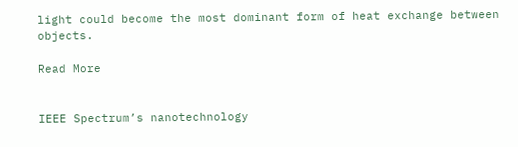light could become the most dominant form of heat exchange between objects.

Read More


IEEE Spectrum’s nanotechnology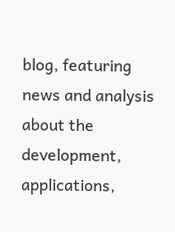blog, featuring news and analysis about the development, applications,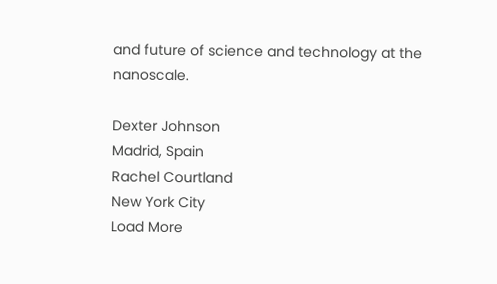and future of science and technology at the nanoscale.

Dexter Johnson
Madrid, Spain
Rachel Courtland
New York City
Load More